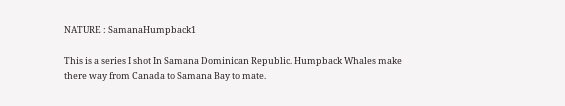NATURE : SamanaHumpback1

This is a series I shot In Samana Dominican Republic. Humpback Whales make there way from Canada to Samana Bay to mate.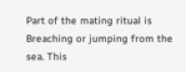Part of the mating ritual is Breaching or jumping from the sea. This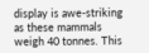display is awe-striking as these mammals weigh 40 tonnes. This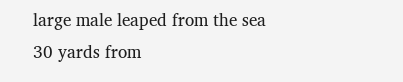large male leaped from the sea 30 yards from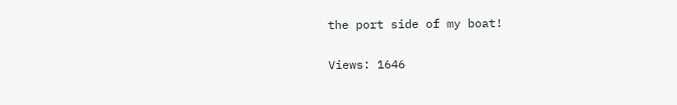the port side of my boat!

Views: 1646